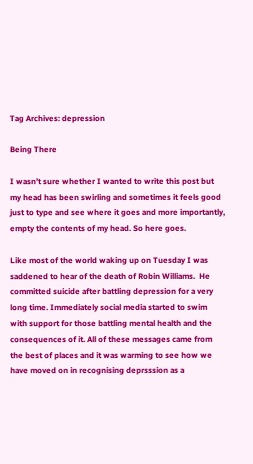Tag Archives: depression

Being There

I wasn’t sure whether I wanted to write this post but my head has been swirling and sometimes it feels good just to type and see where it goes and more importantly, empty the contents of my head. So here goes.

Like most of the world waking up on Tuesday I was saddened to hear of the death of Robin Williams.  He committed suicide after battling depression for a very long time. Immediately social media started to swim with support for those battling mental health and the consequences of it. All of these messages came from the best of places and it was warming to see how we have moved on in recognising deprsssion as a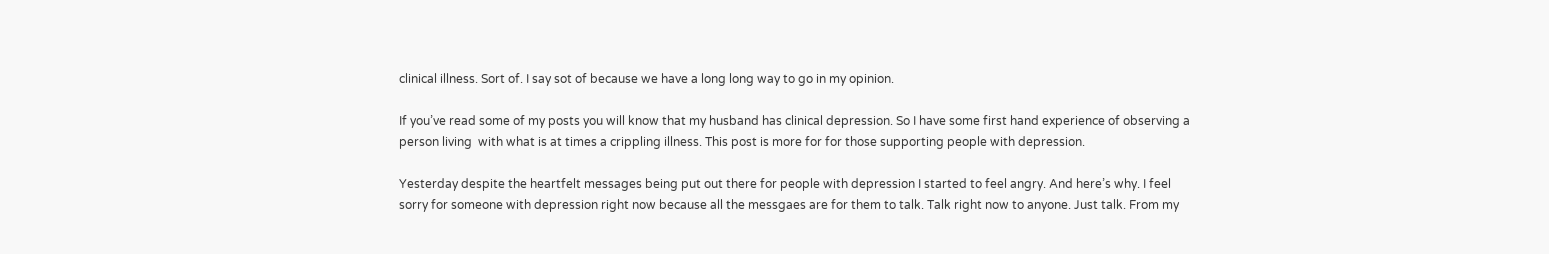clinical illness. Sort of. I say sot of because we have a long long way to go in my opinion.

If you’ve read some of my posts you will know that my husband has clinical depression. So I have some first hand experience of observing a person living  with what is at times a crippling illness. This post is more for for those supporting people with depression.

Yesterday despite the heartfelt messages being put out there for people with depression I started to feel angry. And here’s why. I feel sorry for someone with depression right now because all the messgaes are for them to talk. Talk right now to anyone. Just talk. From my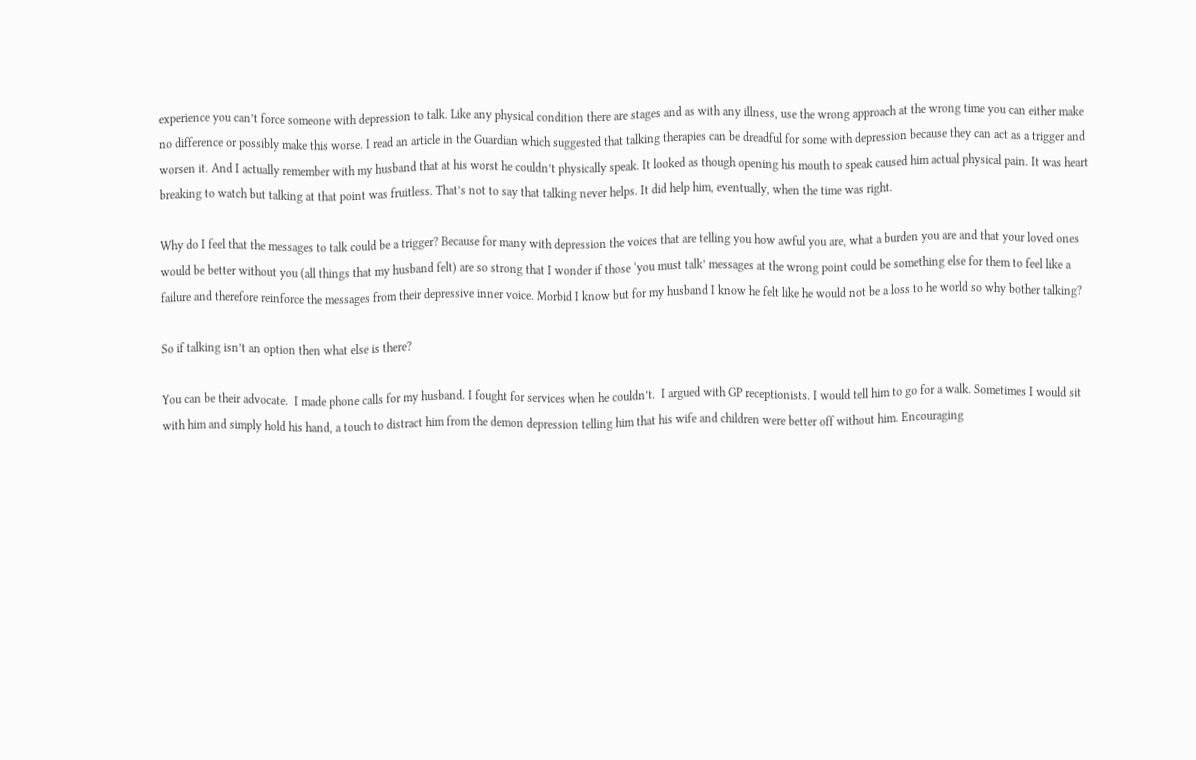experience you can’t force someone with depression to talk. Like any physical condition there are stages and as with any illness, use the wrong approach at the wrong time you can either make no difference or possibly make this worse. I read an article in the Guardian which suggested that talking therapies can be dreadful for some with depression because they can act as a trigger and worsen it. And I actually remember with my husband that at his worst he couldn’t physically speak. It looked as though opening his mouth to speak caused him actual physical pain. It was heart breaking to watch but talking at that point was fruitless. That’s not to say that talking never helps. It did help him, eventually, when the time was right.

Why do I feel that the messages to talk could be a trigger? Because for many with depression the voices that are telling you how awful you are, what a burden you are and that your loved ones would be better without you (all things that my husband felt) are so strong that I wonder if those ‘you must talk’ messages at the wrong point could be something else for them to feel like a failure and therefore reinforce the messages from their depressive inner voice. Morbid I know but for my husband I know he felt like he would not be a loss to he world so why bother talking?

So if talking isn’t an option then what else is there?

You can be their advocate.  I made phone calls for my husband. I fought for services when he couldn’t.  I argued with GP receptionists. I would tell him to go for a walk. Sometimes I would sit with him and simply hold his hand, a touch to distract him from the demon depression telling him that his wife and children were better off without him. Encouraging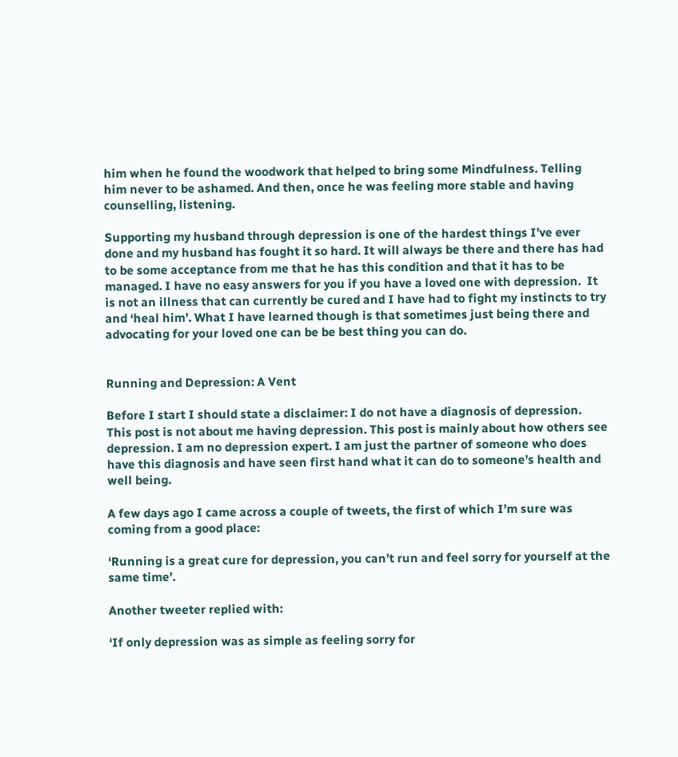him when he found the woodwork that helped to bring some Mindfulness. Telling him never to be ashamed. And then, once he was feeling more stable and having counselling, listening.

Supporting my husband through depression is one of the hardest things I’ve ever done and my husband has fought it so hard. It will always be there and there has had to be some acceptance from me that he has this condition and that it has to be managed. I have no easy answers for you if you have a loved one with depression.  It is not an illness that can currently be cured and I have had to fight my instincts to try and ‘heal him’. What I have learned though is that sometimes just being there and advocating for your loved one can be be best thing you can do.


Running and Depression: A Vent

Before I start I should state a disclaimer: I do not have a diagnosis of depression. This post is not about me having depression. This post is mainly about how others see depression. I am no depression expert. I am just the partner of someone who does have this diagnosis and have seen first hand what it can do to someone’s health and well being.

A few days ago I came across a couple of tweets, the first of which I’m sure was coming from a good place:

‘Running is a great cure for depression, you can’t run and feel sorry for yourself at the same time’.

Another tweeter replied with:

‘If only depression was as simple as feeling sorry for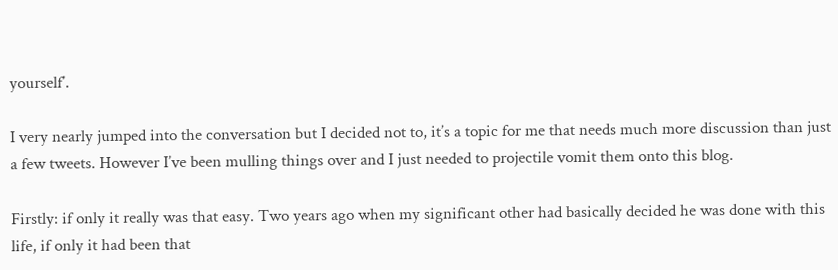yourself’.

I very nearly jumped into the conversation but I decided not to, it’s a topic for me that needs much more discussion than just a few tweets. However I’ve been mulling things over and I just needed to projectile vomit them onto this blog.

Firstly: if only it really was that easy. Two years ago when my significant other had basically decided he was done with this life, if only it had been that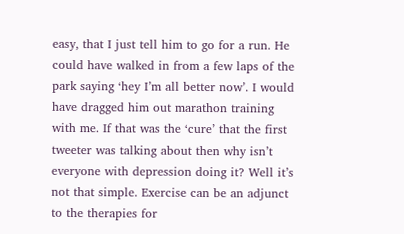easy, that I just tell him to go for a run. He could have walked in from a few laps of the park saying ‘hey I’m all better now’. I would have dragged him out marathon training with me. If that was the ‘cure’ that the first tweeter was talking about then why isn’t everyone with depression doing it? Well it’s not that simple. Exercise can be an adjunct to the therapies for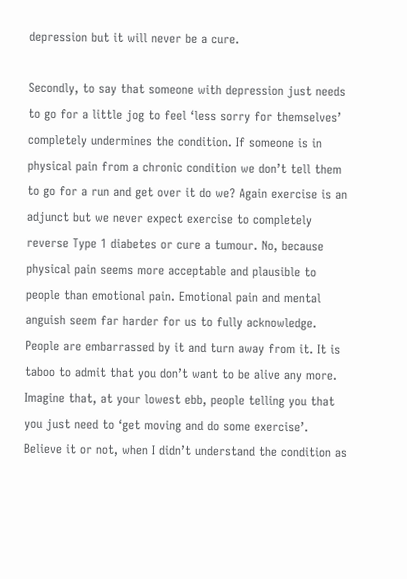depression but it will never be a cure.

Secondly, to say that someone with depression just needs to go for a little jog to feel ‘less sorry for themselves’ completely undermines the condition. If someone is in physical pain from a chronic condition we don’t tell them to go for a run and get over it do we? Again exercise is an adjunct but we never expect exercise to completely reverse Type 1 diabetes or cure a tumour. No, because physical pain seems more acceptable and plausible to people than emotional pain. Emotional pain and mental anguish seem far harder for us to fully acknowledge. People are embarrassed by it and turn away from it. It is taboo to admit that you don’t want to be alive any more. Imagine that, at your lowest ebb, people telling you that you just need to ‘get moving and do some exercise’. Believe it or not, when I didn’t understand the condition as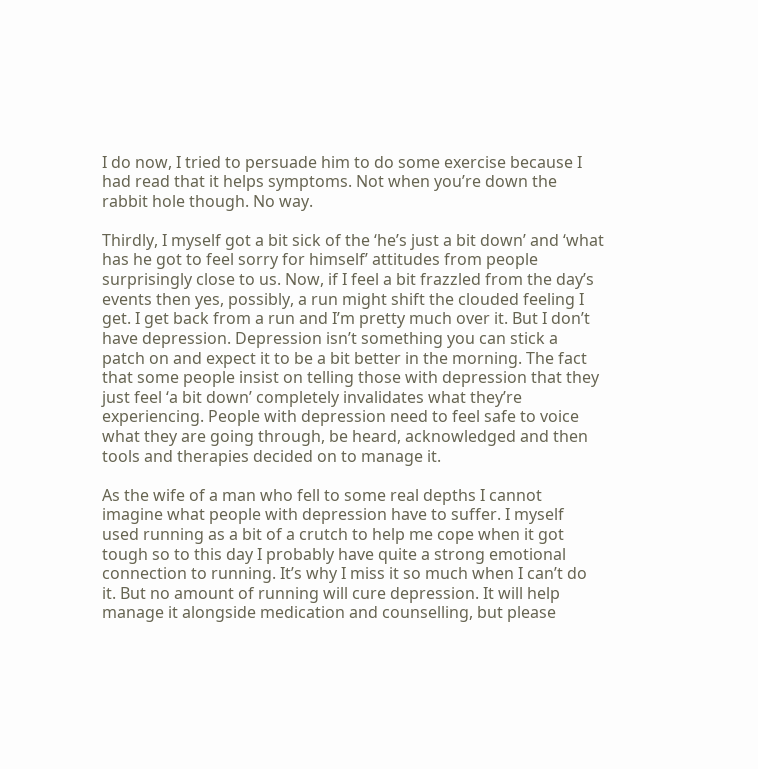I do now, I tried to persuade him to do some exercise because I had read that it helps symptoms. Not when you’re down the rabbit hole though. No way.

Thirdly, I myself got a bit sick of the ‘he’s just a bit down’ and ‘what has he got to feel sorry for himself’ attitudes from people surprisingly close to us. Now, if I feel a bit frazzled from the day’s events then yes, possibly, a run might shift the clouded feeling I get. I get back from a run and I’m pretty much over it. But I don’t have depression. Depression isn’t something you can stick a patch on and expect it to be a bit better in the morning. The fact that some people insist on telling those with depression that they just feel ‘a bit down’ completely invalidates what they’re experiencing. People with depression need to feel safe to voice what they are going through, be heard, acknowledged and then tools and therapies decided on to manage it.

As the wife of a man who fell to some real depths I cannot imagine what people with depression have to suffer. I myself used running as a bit of a crutch to help me cope when it got tough so to this day I probably have quite a strong emotional connection to running. It’s why I miss it so much when I can’t do it. But no amount of running will cure depression. It will help manage it alongside medication and counselling, but please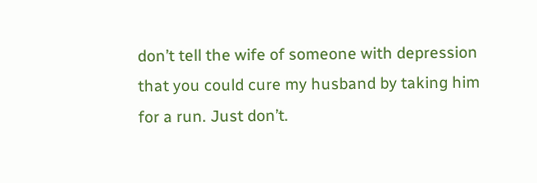don’t tell the wife of someone with depression that you could cure my husband by taking him for a run. Just don’t.